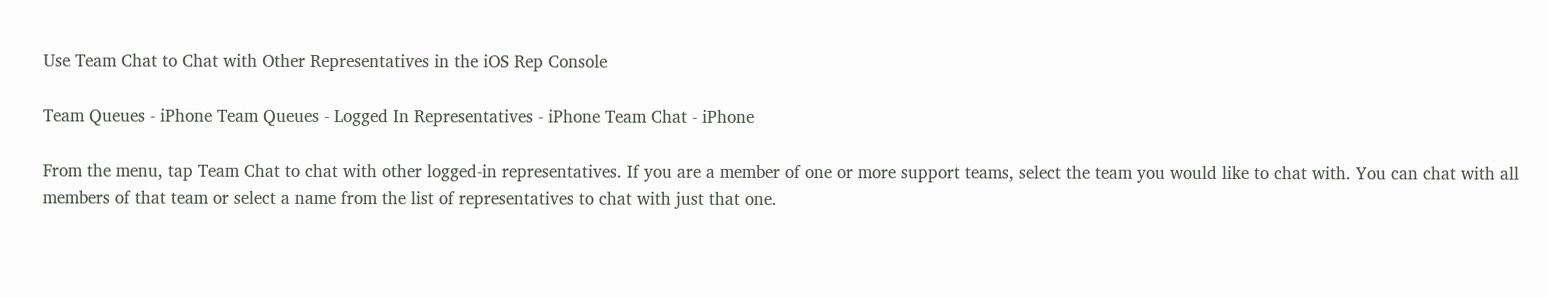Use Team Chat to Chat with Other Representatives in the iOS Rep Console

Team Queues - iPhone Team Queues - Logged In Representatives - iPhone Team Chat - iPhone

From the menu, tap Team Chat to chat with other logged-in representatives. If you are a member of one or more support teams, select the team you would like to chat with. You can chat with all members of that team or select a name from the list of representatives to chat with just that one.